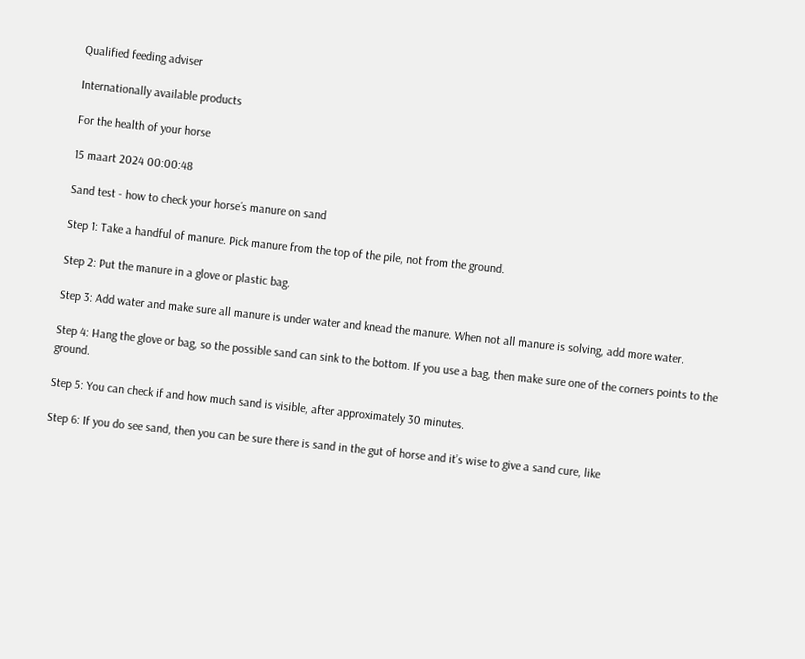Qualified feeding adviser

Internationally available products

For the health of your horse

15 maart 2024 00:00:48

Sand test - how to check your horse´s manure on sand

Step 1: Take a handful of manure. Pick manure from the top of the pile, not from the ground.

Step 2: Put the manure in a glove or plastic bag.

Step 3: Add water and make sure all manure is under water and knead the manure. When not all manure is solving, add more water.

Step 4: Hang the glove or bag, so the possible sand can sink to the bottom. If you use a bag, then make sure one of the corners points to the ground.

Step 5: You can check if and how much sand is visible, after approximately 30 minutes.

Step 6: If you do see sand, then you can be sure there is sand in the gut of horse and it’s wise to give a sand cure, like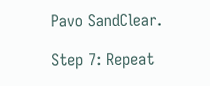Pavo SandClear.

Step 7: Repeat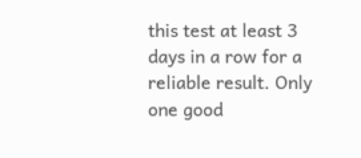this test at least 3 days in a row for a reliable result. Only one good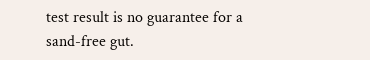test result is no guarantee for a sand-free gut.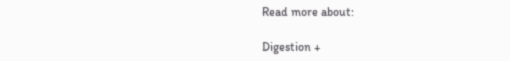Read more about:

Digestion +